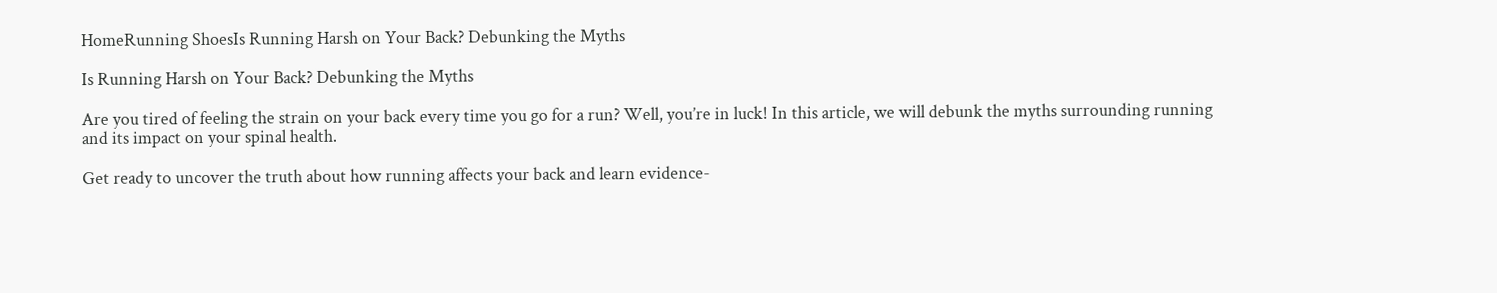HomeRunning ShoesIs Running Harsh on Your Back? Debunking the Myths

Is Running Harsh on Your Back? Debunking the Myths

Are you tired of feeling the strain on your back every time you go for a run? Well, you’re in luck! In this article, we will debunk the myths surrounding running and its impact on your spinal health.

Get ready to uncover the truth about how running affects your back and learn evidence-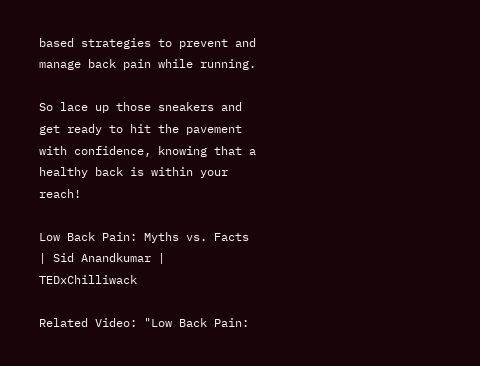based strategies to prevent and manage back pain while running.

So lace up those sneakers and get ready to hit the pavement with confidence, knowing that a healthy back is within your reach!

Low Back Pain: Myths vs. Facts | Sid Anandkumar | TEDxChilliwack

Related Video: "Low Back Pain: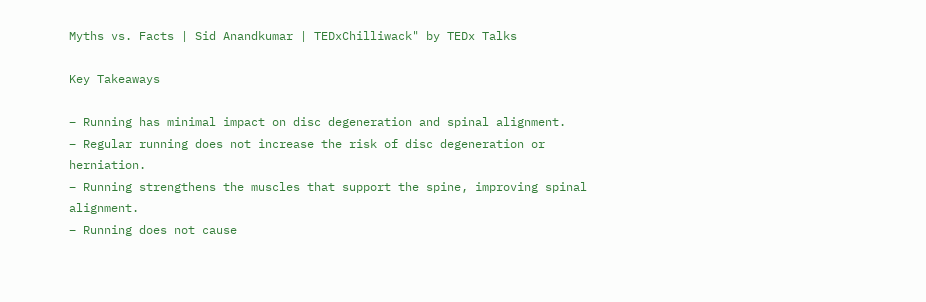Myths vs. Facts | Sid Anandkumar | TEDxChilliwack" by TEDx Talks

Key Takeaways

– Running has minimal impact on disc degeneration and spinal alignment.
– Regular running does not increase the risk of disc degeneration or herniation.
– Running strengthens the muscles that support the spine, improving spinal alignment.
– Running does not cause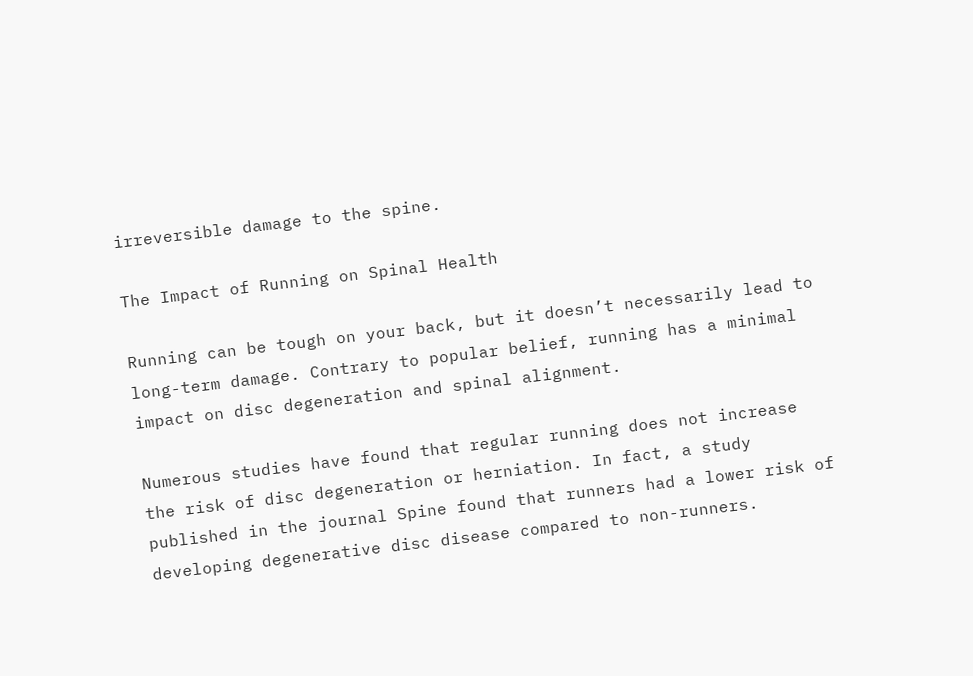irreversible damage to the spine.

The Impact of Running on Spinal Health

Running can be tough on your back, but it doesn’t necessarily lead to long-term damage. Contrary to popular belief, running has a minimal impact on disc degeneration and spinal alignment.

Numerous studies have found that regular running does not increase the risk of disc degeneration or herniation. In fact, a study published in the journal Spine found that runners had a lower risk of developing degenerative disc disease compared to non-runners.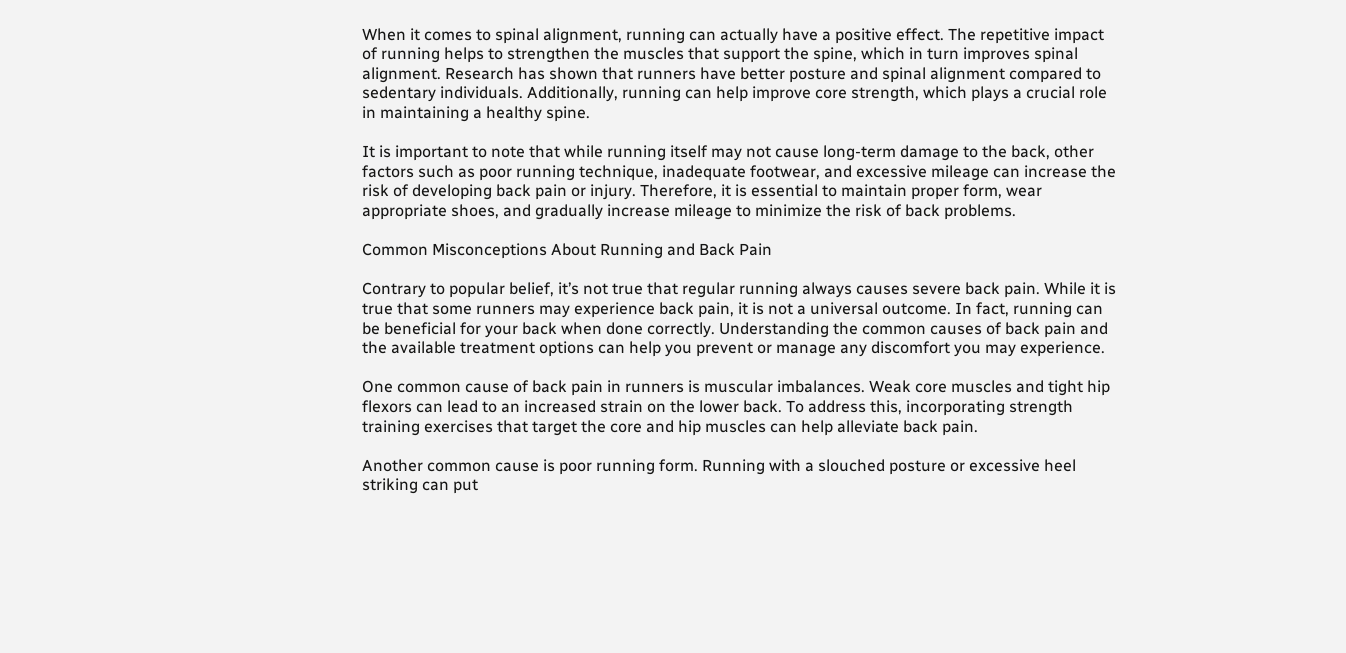When it comes to spinal alignment, running can actually have a positive effect. The repetitive impact of running helps to strengthen the muscles that support the spine, which in turn improves spinal alignment. Research has shown that runners have better posture and spinal alignment compared to sedentary individuals. Additionally, running can help improve core strength, which plays a crucial role in maintaining a healthy spine.

It is important to note that while running itself may not cause long-term damage to the back, other factors such as poor running technique, inadequate footwear, and excessive mileage can increase the risk of developing back pain or injury. Therefore, it is essential to maintain proper form, wear appropriate shoes, and gradually increase mileage to minimize the risk of back problems.

Common Misconceptions About Running and Back Pain

Contrary to popular belief, it’s not true that regular running always causes severe back pain. While it is true that some runners may experience back pain, it is not a universal outcome. In fact, running can be beneficial for your back when done correctly. Understanding the common causes of back pain and the available treatment options can help you prevent or manage any discomfort you may experience.

One common cause of back pain in runners is muscular imbalances. Weak core muscles and tight hip flexors can lead to an increased strain on the lower back. To address this, incorporating strength training exercises that target the core and hip muscles can help alleviate back pain.

Another common cause is poor running form. Running with a slouched posture or excessive heel striking can put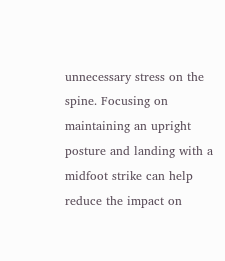unnecessary stress on the spine. Focusing on maintaining an upright posture and landing with a midfoot strike can help reduce the impact on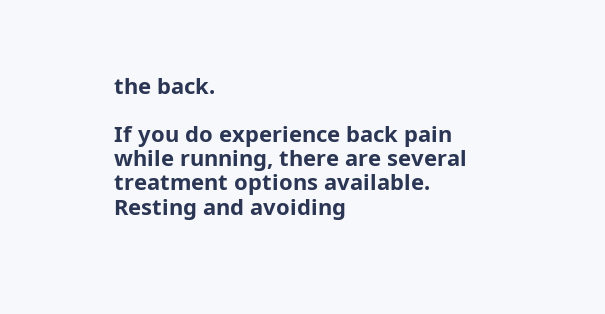the back.

If you do experience back pain while running, there are several treatment options available. Resting and avoiding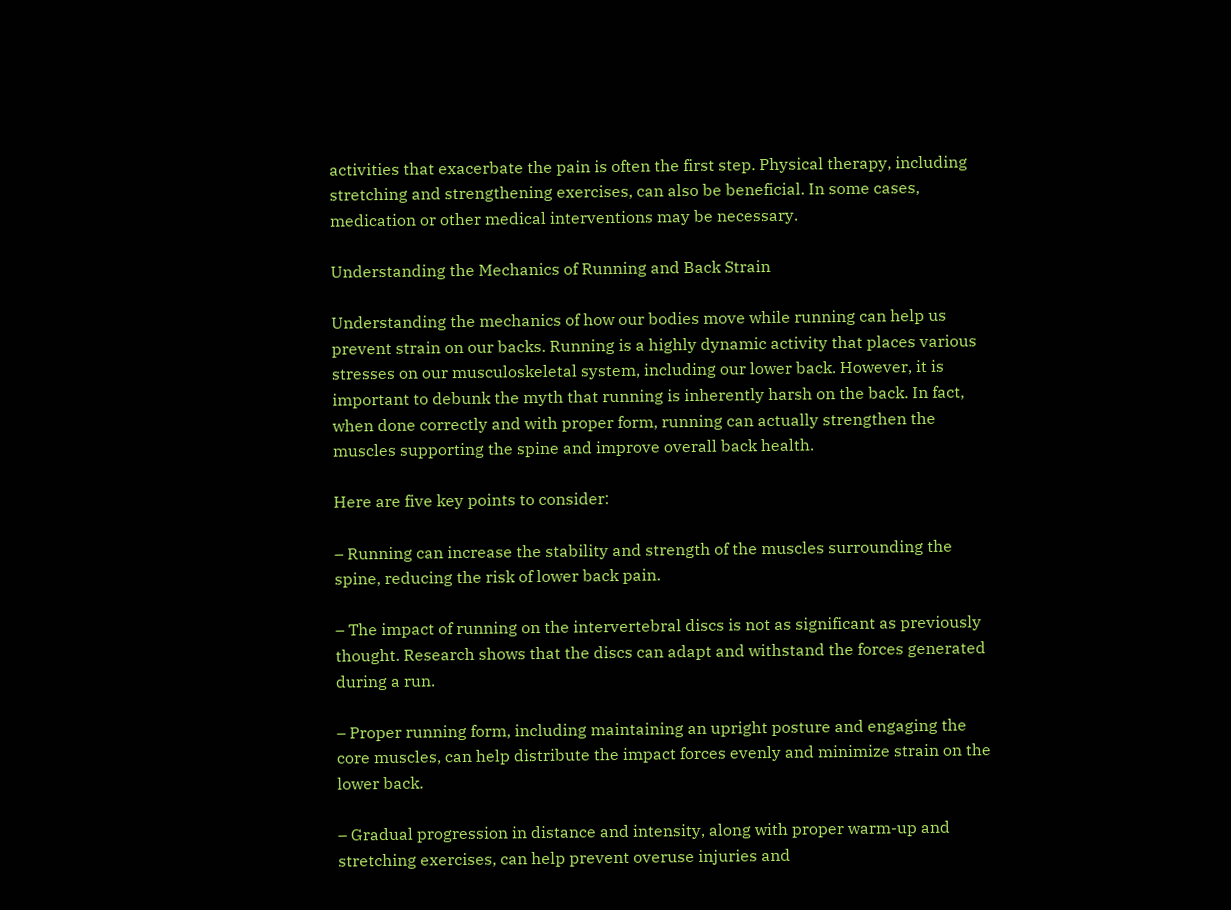activities that exacerbate the pain is often the first step. Physical therapy, including stretching and strengthening exercises, can also be beneficial. In some cases, medication or other medical interventions may be necessary.

Understanding the Mechanics of Running and Back Strain

Understanding the mechanics of how our bodies move while running can help us prevent strain on our backs. Running is a highly dynamic activity that places various stresses on our musculoskeletal system, including our lower back. However, it is important to debunk the myth that running is inherently harsh on the back. In fact, when done correctly and with proper form, running can actually strengthen the muscles supporting the spine and improve overall back health.

Here are five key points to consider:

– Running can increase the stability and strength of the muscles surrounding the spine, reducing the risk of lower back pain.

– The impact of running on the intervertebral discs is not as significant as previously thought. Research shows that the discs can adapt and withstand the forces generated during a run.

– Proper running form, including maintaining an upright posture and engaging the core muscles, can help distribute the impact forces evenly and minimize strain on the lower back.

– Gradual progression in distance and intensity, along with proper warm-up and stretching exercises, can help prevent overuse injuries and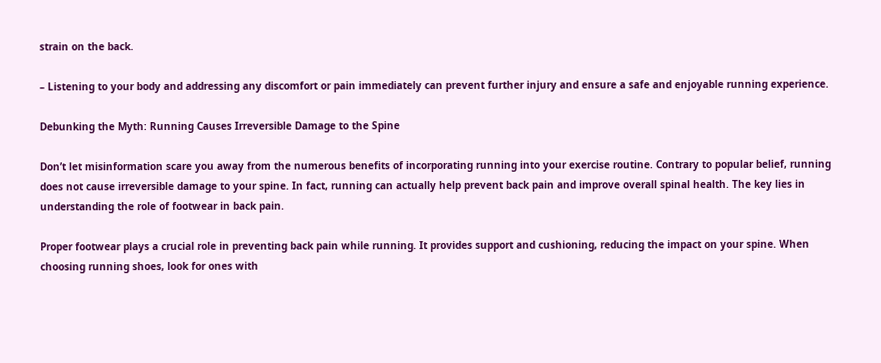strain on the back.

– Listening to your body and addressing any discomfort or pain immediately can prevent further injury and ensure a safe and enjoyable running experience.

Debunking the Myth: Running Causes Irreversible Damage to the Spine

Don’t let misinformation scare you away from the numerous benefits of incorporating running into your exercise routine. Contrary to popular belief, running does not cause irreversible damage to your spine. In fact, running can actually help prevent back pain and improve overall spinal health. The key lies in understanding the role of footwear in back pain.

Proper footwear plays a crucial role in preventing back pain while running. It provides support and cushioning, reducing the impact on your spine. When choosing running shoes, look for ones with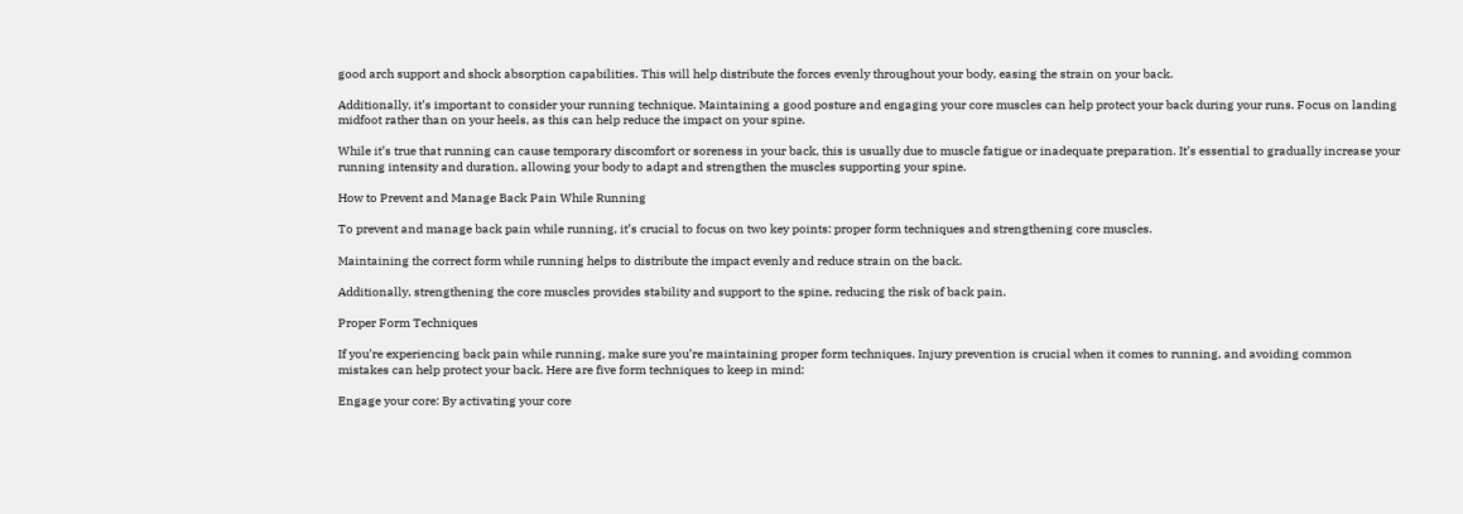good arch support and shock absorption capabilities. This will help distribute the forces evenly throughout your body, easing the strain on your back.

Additionally, it’s important to consider your running technique. Maintaining a good posture and engaging your core muscles can help protect your back during your runs. Focus on landing midfoot rather than on your heels, as this can help reduce the impact on your spine.

While it’s true that running can cause temporary discomfort or soreness in your back, this is usually due to muscle fatigue or inadequate preparation. It’s essential to gradually increase your running intensity and duration, allowing your body to adapt and strengthen the muscles supporting your spine.

How to Prevent and Manage Back Pain While Running

To prevent and manage back pain while running, it’s crucial to focus on two key points: proper form techniques and strengthening core muscles.

Maintaining the correct form while running helps to distribute the impact evenly and reduce strain on the back.

Additionally, strengthening the core muscles provides stability and support to the spine, reducing the risk of back pain.

Proper Form Techniques

If you’re experiencing back pain while running, make sure you’re maintaining proper form techniques. Injury prevention is crucial when it comes to running, and avoiding common mistakes can help protect your back. Here are five form techniques to keep in mind:

Engage your core: By activating your core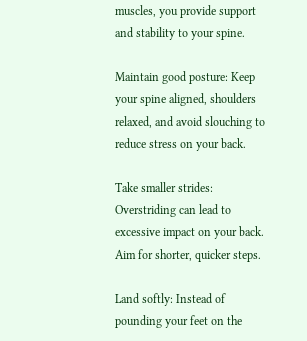muscles, you provide support and stability to your spine.

Maintain good posture: Keep your spine aligned, shoulders relaxed, and avoid slouching to reduce stress on your back.

Take smaller strides: Overstriding can lead to excessive impact on your back. Aim for shorter, quicker steps.

Land softly: Instead of pounding your feet on the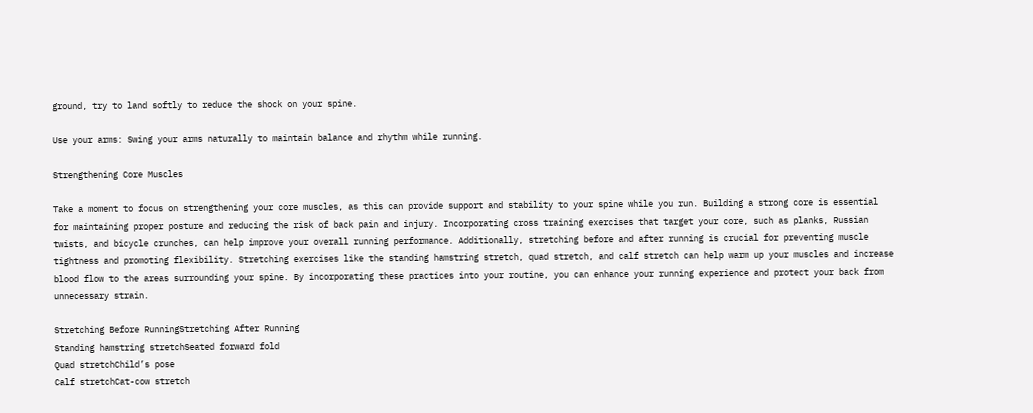ground, try to land softly to reduce the shock on your spine.

Use your arms: Swing your arms naturally to maintain balance and rhythm while running.

Strengthening Core Muscles

Take a moment to focus on strengthening your core muscles, as this can provide support and stability to your spine while you run. Building a strong core is essential for maintaining proper posture and reducing the risk of back pain and injury. Incorporating cross training exercises that target your core, such as planks, Russian twists, and bicycle crunches, can help improve your overall running performance. Additionally, stretching before and after running is crucial for preventing muscle tightness and promoting flexibility. Stretching exercises like the standing hamstring stretch, quad stretch, and calf stretch can help warm up your muscles and increase blood flow to the areas surrounding your spine. By incorporating these practices into your routine, you can enhance your running experience and protect your back from unnecessary strain.

Stretching Before RunningStretching After Running
Standing hamstring stretchSeated forward fold
Quad stretchChild’s pose
Calf stretchCat-cow stretch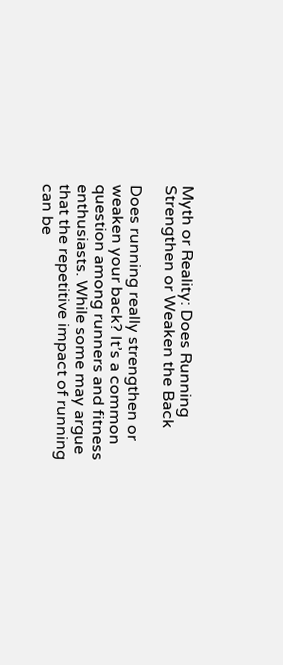Myth or Reality: Does Running Strengthen or Weaken the Back

Does running really strengthen or weaken your back? It’s a common question among runners and fitness enthusiasts. While some may argue that the repetitive impact of running can be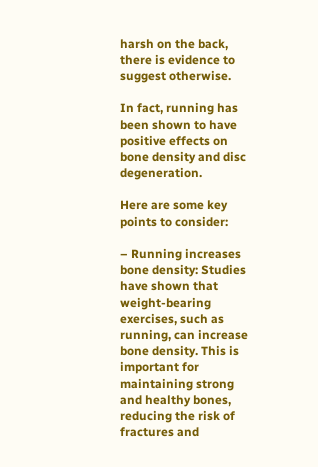harsh on the back, there is evidence to suggest otherwise.

In fact, running has been shown to have positive effects on bone density and disc degeneration.

Here are some key points to consider:

– Running increases bone density: Studies have shown that weight-bearing exercises, such as running, can increase bone density. This is important for maintaining strong and healthy bones, reducing the risk of fractures and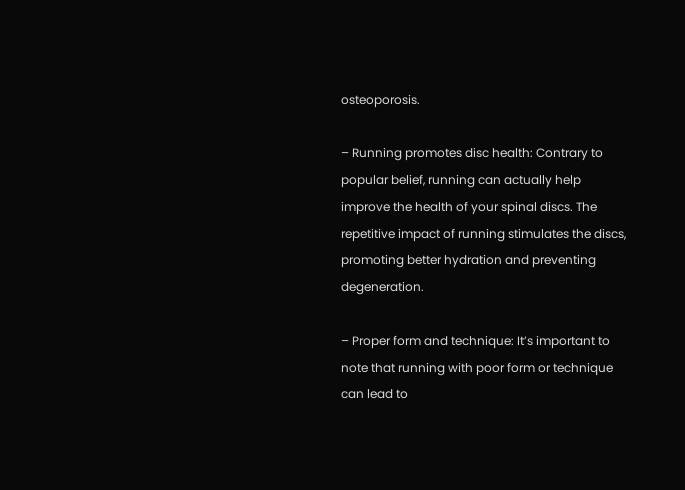osteoporosis.

– Running promotes disc health: Contrary to popular belief, running can actually help improve the health of your spinal discs. The repetitive impact of running stimulates the discs, promoting better hydration and preventing degeneration.

– Proper form and technique: It’s important to note that running with poor form or technique can lead to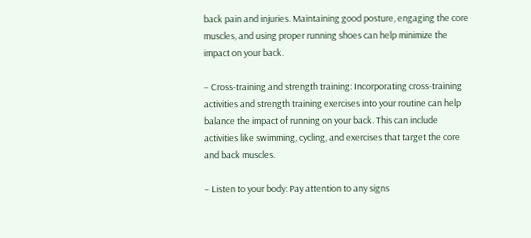back pain and injuries. Maintaining good posture, engaging the core muscles, and using proper running shoes can help minimize the impact on your back.

– Cross-training and strength training: Incorporating cross-training activities and strength training exercises into your routine can help balance the impact of running on your back. This can include activities like swimming, cycling, and exercises that target the core and back muscles.

– Listen to your body: Pay attention to any signs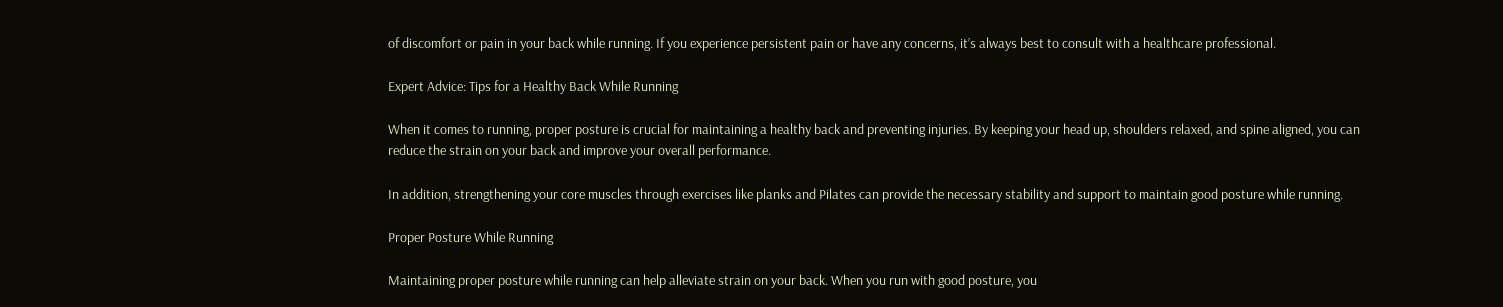of discomfort or pain in your back while running. If you experience persistent pain or have any concerns, it’s always best to consult with a healthcare professional.

Expert Advice: Tips for a Healthy Back While Running

When it comes to running, proper posture is crucial for maintaining a healthy back and preventing injuries. By keeping your head up, shoulders relaxed, and spine aligned, you can reduce the strain on your back and improve your overall performance.

In addition, strengthening your core muscles through exercises like planks and Pilates can provide the necessary stability and support to maintain good posture while running.

Proper Posture While Running

Maintaining proper posture while running can help alleviate strain on your back. When you run with good posture, you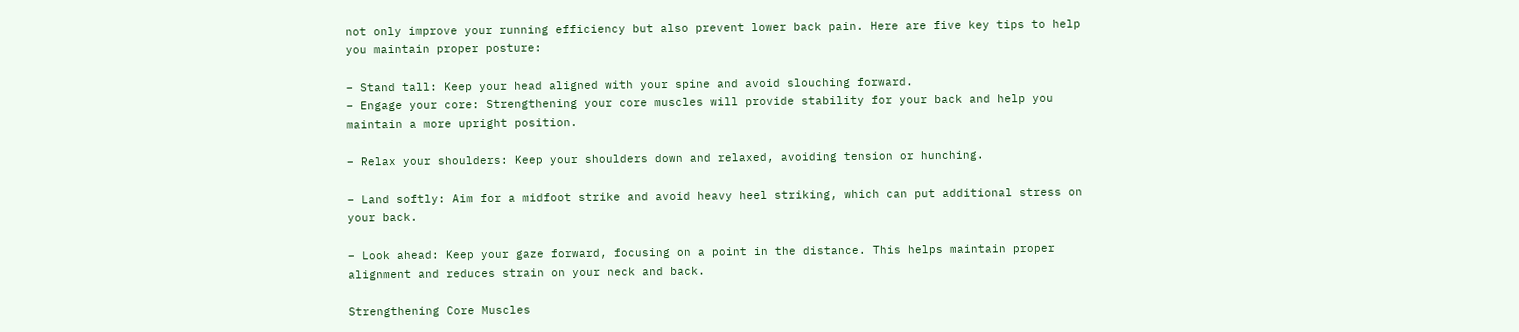not only improve your running efficiency but also prevent lower back pain. Here are five key tips to help you maintain proper posture:

– Stand tall: Keep your head aligned with your spine and avoid slouching forward.
– Engage your core: Strengthening your core muscles will provide stability for your back and help you maintain a more upright position.

– Relax your shoulders: Keep your shoulders down and relaxed, avoiding tension or hunching.

– Land softly: Aim for a midfoot strike and avoid heavy heel striking, which can put additional stress on your back.

– Look ahead: Keep your gaze forward, focusing on a point in the distance. This helps maintain proper alignment and reduces strain on your neck and back.

Strengthening Core Muscles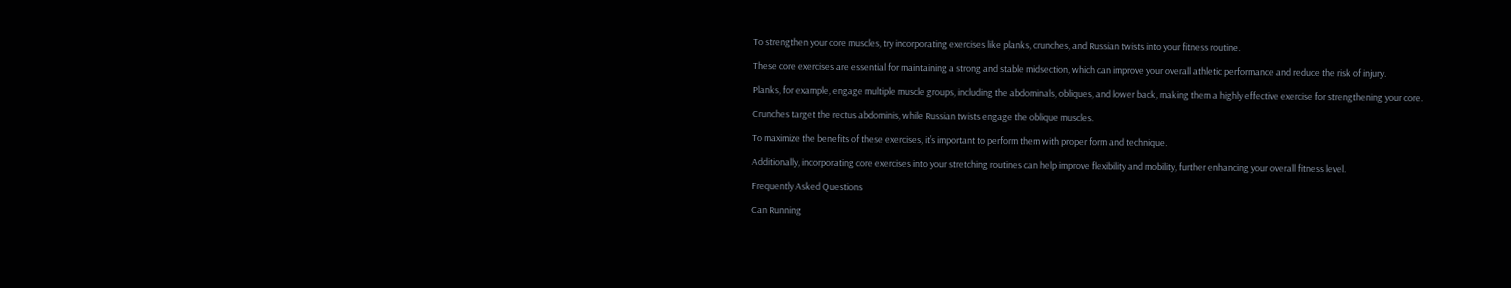To strengthen your core muscles, try incorporating exercises like planks, crunches, and Russian twists into your fitness routine.

These core exercises are essential for maintaining a strong and stable midsection, which can improve your overall athletic performance and reduce the risk of injury.

Planks, for example, engage multiple muscle groups, including the abdominals, obliques, and lower back, making them a highly effective exercise for strengthening your core.

Crunches target the rectus abdominis, while Russian twists engage the oblique muscles.

To maximize the benefits of these exercises, it’s important to perform them with proper form and technique.

Additionally, incorporating core exercises into your stretching routines can help improve flexibility and mobility, further enhancing your overall fitness level.

Frequently Asked Questions

Can Running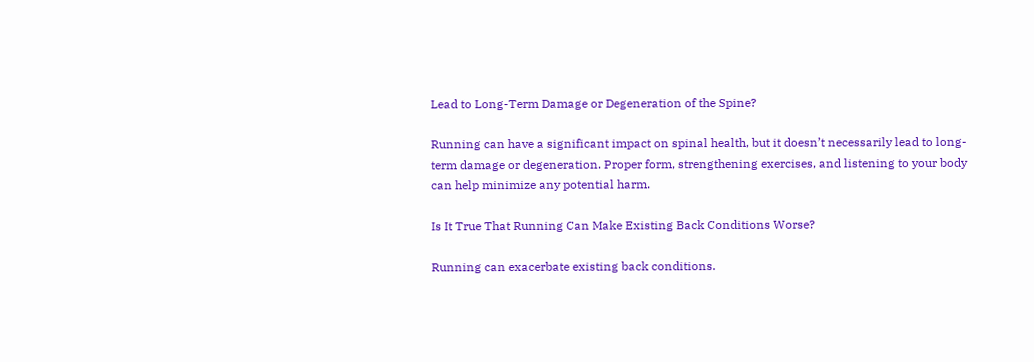Lead to Long-Term Damage or Degeneration of the Spine?

Running can have a significant impact on spinal health, but it doesn’t necessarily lead to long-term damage or degeneration. Proper form, strengthening exercises, and listening to your body can help minimize any potential harm.

Is It True That Running Can Make Existing Back Conditions Worse?

Running can exacerbate existing back conditions.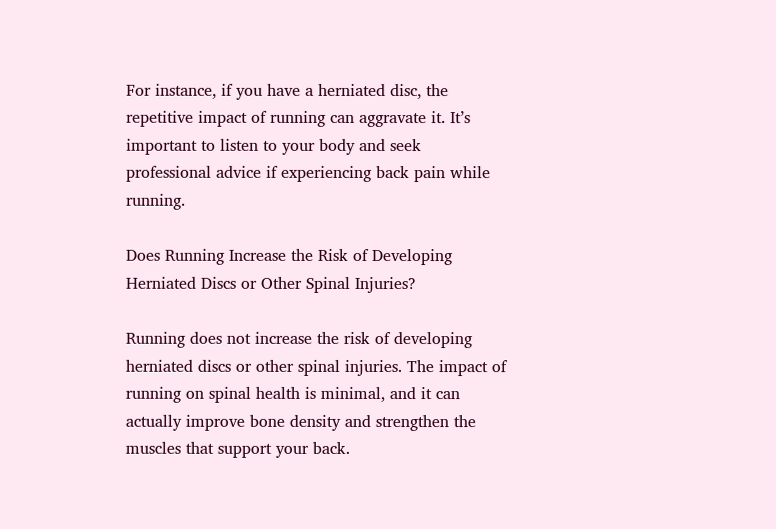For instance, if you have a herniated disc, the repetitive impact of running can aggravate it. It’s important to listen to your body and seek professional advice if experiencing back pain while running.

Does Running Increase the Risk of Developing Herniated Discs or Other Spinal Injuries?

Running does not increase the risk of developing herniated discs or other spinal injuries. The impact of running on spinal health is minimal, and it can actually improve bone density and strengthen the muscles that support your back.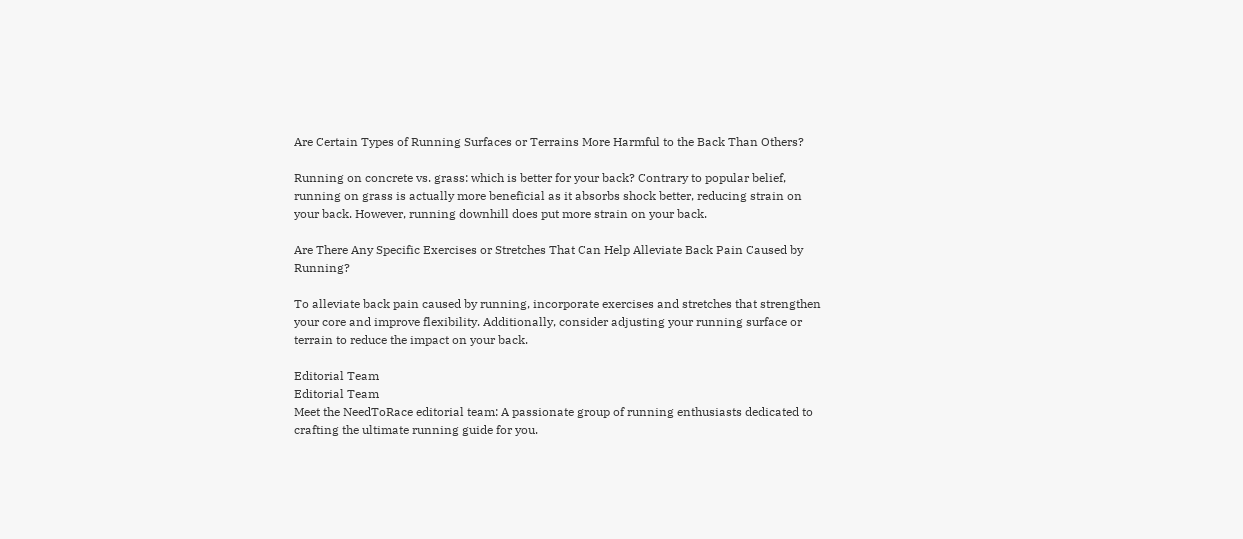Are Certain Types of Running Surfaces or Terrains More Harmful to the Back Than Others?

Running on concrete vs. grass: which is better for your back? Contrary to popular belief, running on grass is actually more beneficial as it absorbs shock better, reducing strain on your back. However, running downhill does put more strain on your back.

Are There Any Specific Exercises or Stretches That Can Help Alleviate Back Pain Caused by Running?

To alleviate back pain caused by running, incorporate exercises and stretches that strengthen your core and improve flexibility. Additionally, consider adjusting your running surface or terrain to reduce the impact on your back.

Editorial Team
Editorial Team
Meet the NeedToRace editorial team: A passionate group of running enthusiasts dedicated to crafting the ultimate running guide for you.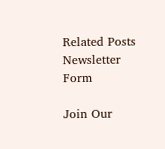Related Posts
Newsletter Form

Join Our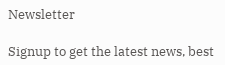Newsletter

Signup to get the latest news, best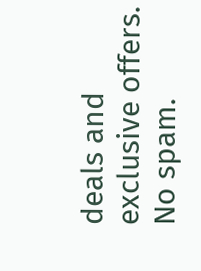deals and exclusive offers. No spam.